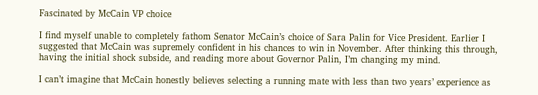Fascinated by McCain VP choice

I find myself unable to completely fathom Senator McCain’s choice of Sara Palin for Vice President. Earlier I suggested that McCain was supremely confident in his chances to win in November. After thinking this through, having the initial shock subside, and reading more about Governor Palin, I’m changing my mind.

I can’t imagine that McCain honestly believes selecting a running mate with less than two years’ experience as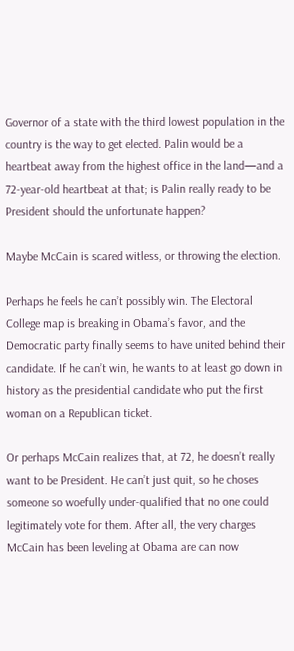Governor of a state with the third lowest population in the country is the way to get elected. Palin would be a heartbeat away from the highest office in the land—and a 72-year-old heartbeat at that; is Palin really ready to be President should the unfortunate happen?

Maybe McCain is scared witless, or throwing the election.

Perhaps he feels he can’t possibly win. The Electoral College map is breaking in Obama’s favor, and the Democratic party finally seems to have united behind their candidate. If he can’t win, he wants to at least go down in history as the presidential candidate who put the first woman on a Republican ticket.

Or perhaps McCain realizes that, at 72, he doesn’t really want to be President. He can’t just quit, so he choses someone so woefully under-qualified that no one could legitimately vote for them. After all, the very charges McCain has been leveling at Obama are can now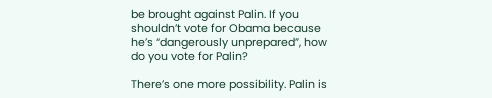be brought against Palin. If you shouldn’t vote for Obama because he’s “dangerously unprepared”, how do you vote for Palin?

There’s one more possibility. Palin is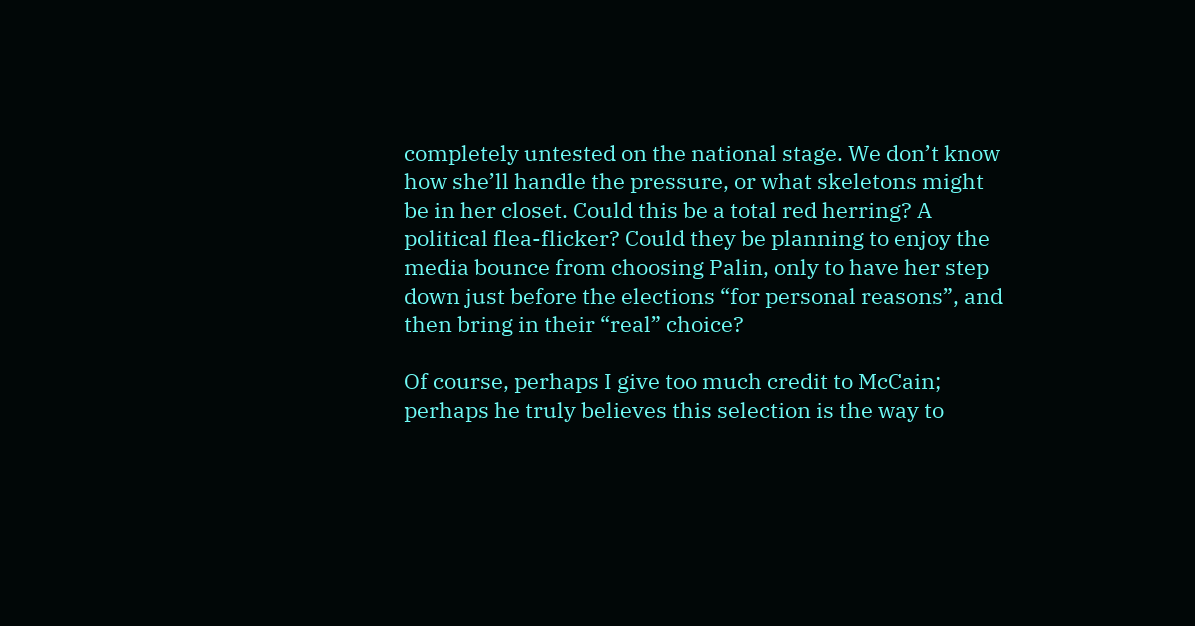completely untested on the national stage. We don’t know how she’ll handle the pressure, or what skeletons might be in her closet. Could this be a total red herring? A political flea-flicker? Could they be planning to enjoy the media bounce from choosing Palin, only to have her step down just before the elections “for personal reasons”, and then bring in their “real” choice?

Of course, perhaps I give too much credit to McCain; perhaps he truly believes this selection is the way to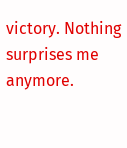victory. Nothing surprises me anymore.